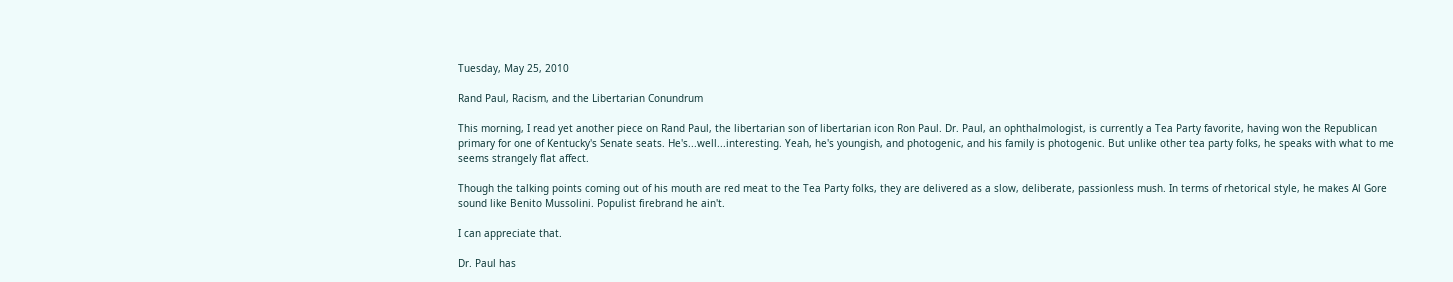Tuesday, May 25, 2010

Rand Paul, Racism, and the Libertarian Conundrum

This morning, I read yet another piece on Rand Paul, the libertarian son of libertarian icon Ron Paul. Dr. Paul, an ophthalmologist, is currently a Tea Party favorite, having won the Republican primary for one of Kentucky's Senate seats. He's...well...interesting. Yeah, he's youngish, and photogenic, and his family is photogenic. But unlike other tea party folks, he speaks with what to me seems strangely flat affect.

Though the talking points coming out of his mouth are red meat to the Tea Party folks, they are delivered as a slow, deliberate, passionless mush. In terms of rhetorical style, he makes Al Gore sound like Benito Mussolini. Populist firebrand he ain't.

I can appreciate that.

Dr. Paul has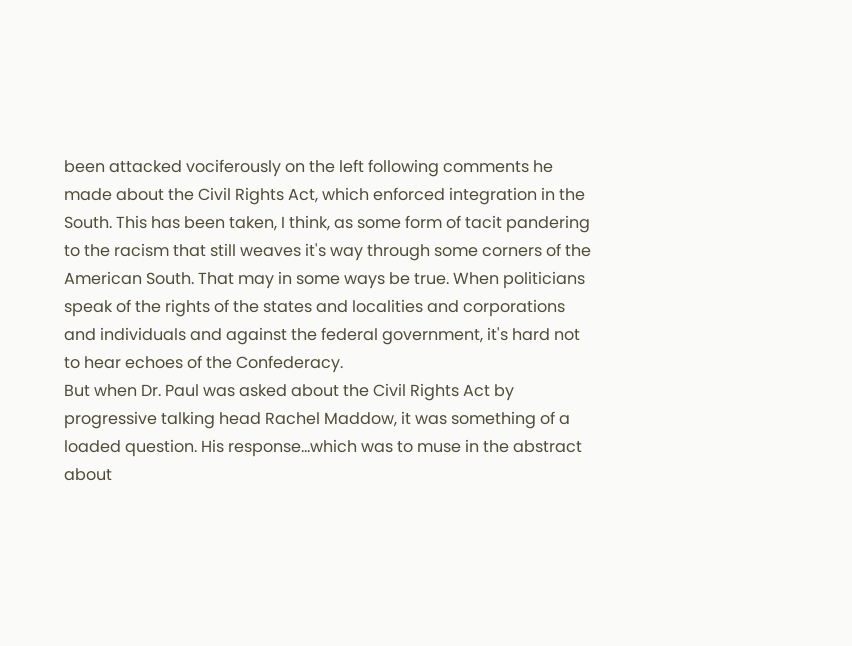been attacked vociferously on the left following comments he made about the Civil Rights Act, which enforced integration in the South. This has been taken, I think, as some form of tacit pandering to the racism that still weaves it's way through some corners of the American South. That may in some ways be true. When politicians speak of the rights of the states and localities and corporations and individuals and against the federal government, it's hard not to hear echoes of the Confederacy.
But when Dr. Paul was asked about the Civil Rights Act by progressive talking head Rachel Maddow, it was something of a loaded question. His response...which was to muse in the abstract about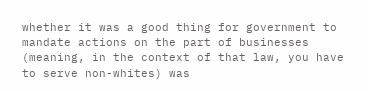whether it was a good thing for government to mandate actions on the part of businesses (meaning, in the context of that law, you have to serve non-whites) was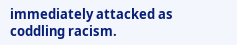immediately attacked as coddling racism.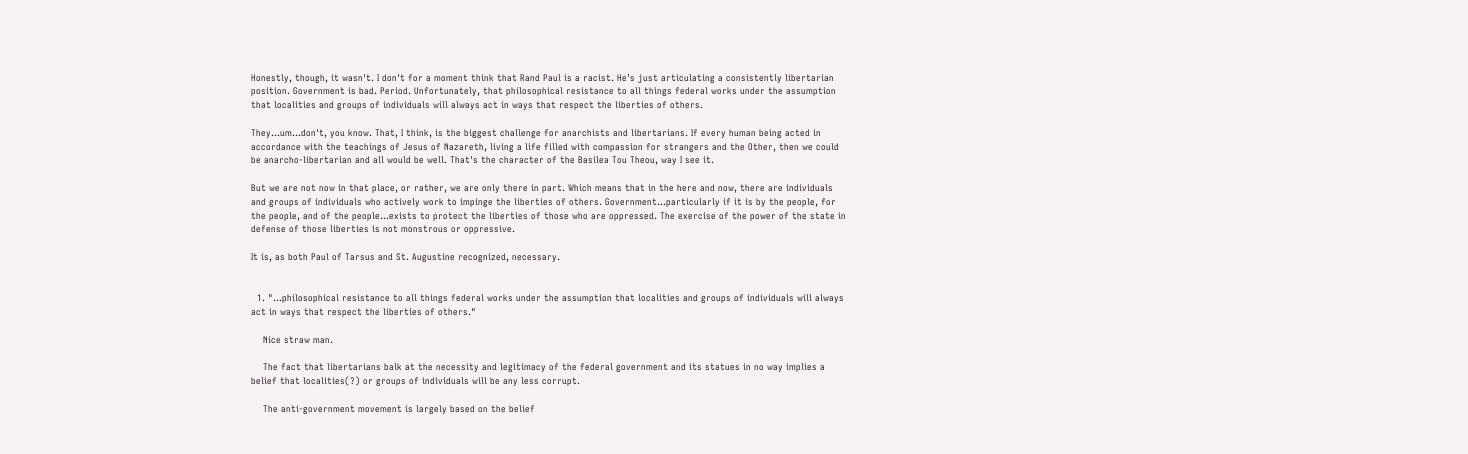Honestly, though, it wasn't. I don't for a moment think that Rand Paul is a racist. He's just articulating a consistently libertarian position. Government is bad. Period. Unfortunately, that philosophical resistance to all things federal works under the assumption that localities and groups of individuals will always act in ways that respect the liberties of others.

They...um...don't, you know. That, I think, is the biggest challenge for anarchists and libertarians. If every human being acted in accordance with the teachings of Jesus of Nazareth, living a life filled with compassion for strangers and the Other, then we could be anarcho-libertarian and all would be well. That's the character of the Basilea Tou Theou, way I see it.

But we are not now in that place, or rather, we are only there in part. Which means that in the here and now, there are individuals and groups of individuals who actively work to impinge the liberties of others. Government...particularly if it is by the people, for the people, and of the people...exists to protect the liberties of those who are oppressed. The exercise of the power of the state in defense of those liberties is not monstrous or oppressive.

It is, as both Paul of Tarsus and St. Augustine recognized, necessary.


  1. "...philosophical resistance to all things federal works under the assumption that localities and groups of individuals will always act in ways that respect the liberties of others."

    Nice straw man.

    The fact that libertarians balk at the necessity and legitimacy of the federal government and its statues in no way implies a belief that localities(?) or groups of individuals will be any less corrupt.

    The anti-government movement is largely based on the belief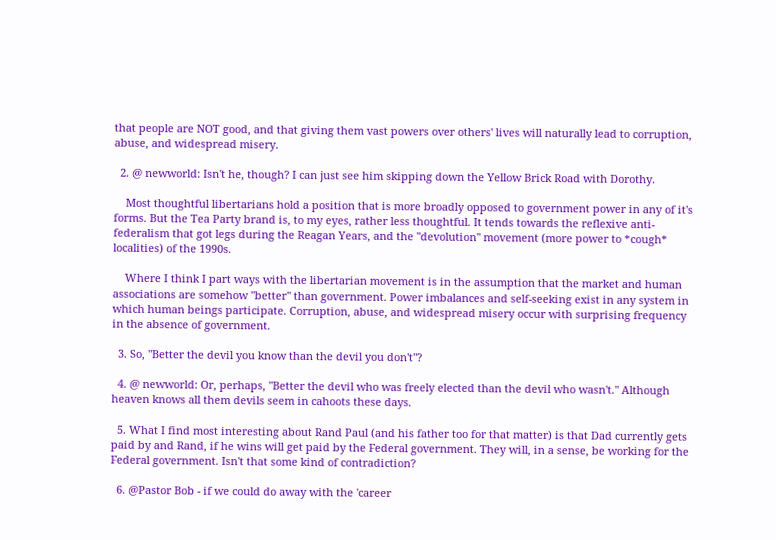that people are NOT good, and that giving them vast powers over others' lives will naturally lead to corruption, abuse, and widespread misery.

  2. @ newworld: Isn't he, though? I can just see him skipping down the Yellow Brick Road with Dorothy.

    Most thoughtful libertarians hold a position that is more broadly opposed to government power in any of it's forms. But the Tea Party brand is, to my eyes, rather less thoughtful. It tends towards the reflexive anti-federalism that got legs during the Reagan Years, and the "devolution" movement (more power to *cough* localities) of the 1990s.

    Where I think I part ways with the libertarian movement is in the assumption that the market and human associations are somehow "better" than government. Power imbalances and self-seeking exist in any system in which human beings participate. Corruption, abuse, and widespread misery occur with surprising frequency in the absence of government.

  3. So, "Better the devil you know than the devil you don't"?

  4. @ newworld: Or, perhaps, "Better the devil who was freely elected than the devil who wasn't." Although heaven knows all them devils seem in cahoots these days.

  5. What I find most interesting about Rand Paul (and his father too for that matter) is that Dad currently gets paid by and Rand, if he wins will get paid by the Federal government. They will, in a sense, be working for the Federal government. Isn't that some kind of contradiction?

  6. @Pastor Bob - if we could do away with the 'career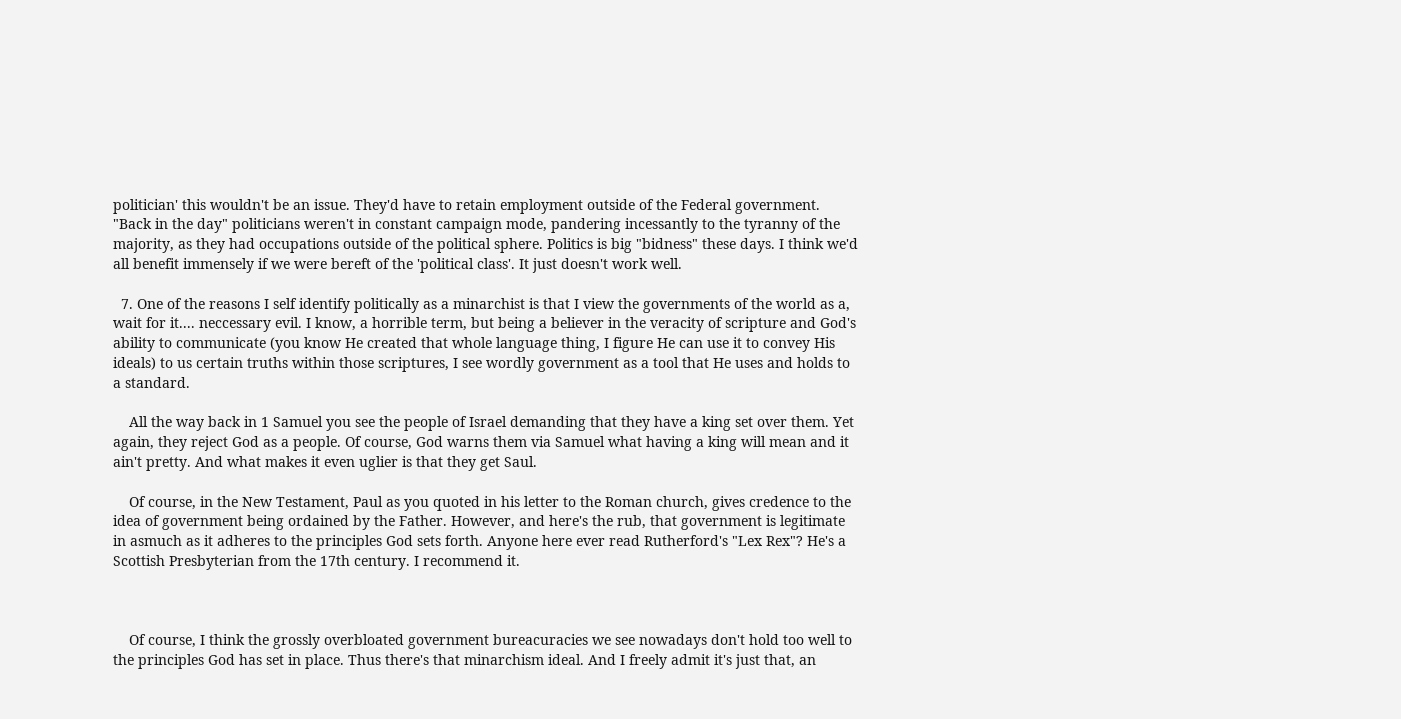politician' this wouldn't be an issue. They'd have to retain employment outside of the Federal government. "Back in the day" politicians weren't in constant campaign mode, pandering incessantly to the tyranny of the majority, as they had occupations outside of the political sphere. Politics is big "bidness" these days. I think we'd all benefit immensely if we were bereft of the 'political class'. It just doesn't work well.

  7. One of the reasons I self identify politically as a minarchist is that I view the governments of the world as a, wait for it.... neccessary evil. I know, a horrible term, but being a believer in the veracity of scripture and God's ability to communicate (you know He created that whole language thing, I figure He can use it to convey His ideals) to us certain truths within those scriptures, I see wordly government as a tool that He uses and holds to a standard.

    All the way back in 1 Samuel you see the people of Israel demanding that they have a king set over them. Yet again, they reject God as a people. Of course, God warns them via Samuel what having a king will mean and it ain't pretty. And what makes it even uglier is that they get Saul.

    Of course, in the New Testament, Paul as you quoted in his letter to the Roman church, gives credence to the idea of government being ordained by the Father. However, and here's the rub, that government is legitimate in asmuch as it adheres to the principles God sets forth. Anyone here ever read Rutherford's "Lex Rex"? He's a Scottish Presbyterian from the 17th century. I recommend it.



    Of course, I think the grossly overbloated government bureacuracies we see nowadays don't hold too well to the principles God has set in place. Thus there's that minarchism ideal. And I freely admit it's just that, an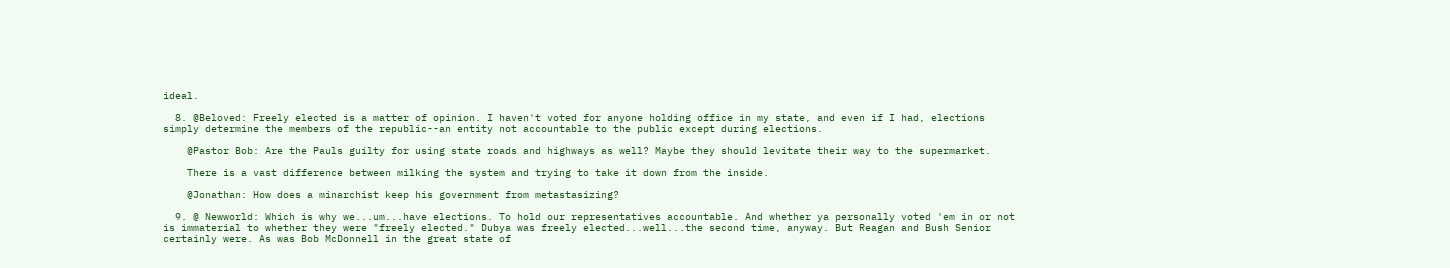ideal.

  8. @Beloved: Freely elected is a matter of opinion. I haven't voted for anyone holding office in my state, and even if I had, elections simply determine the members of the republic--an entity not accountable to the public except during elections.

    @Pastor Bob: Are the Pauls guilty for using state roads and highways as well? Maybe they should levitate their way to the supermarket.

    There is a vast difference between milking the system and trying to take it down from the inside.

    @Jonathan: How does a minarchist keep his government from metastasizing?

  9. @ Newworld: Which is why we...um...have elections. To hold our representatives accountable. And whether ya personally voted 'em in or not is immaterial to whether they were "freely elected." Dubya was freely elected...well...the second time, anyway. But Reagan and Bush Senior certainly were. As was Bob McDonnell in the great state of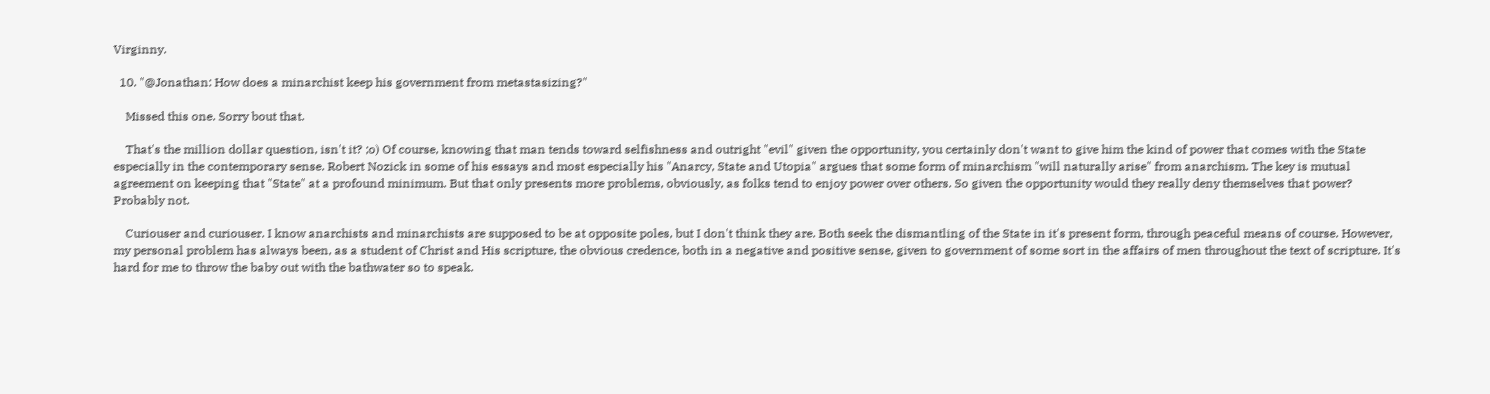Virginny.

  10. "@Jonathan: How does a minarchist keep his government from metastasizing?"

    Missed this one. Sorry bout that.

    That's the million dollar question, isn't it? ;o) Of course, knowing that man tends toward selfishness and outright "evil" given the opportunity, you certainly don't want to give him the kind of power that comes with the State especially in the contemporary sense. Robert Nozick in some of his essays and most especially his "Anarcy, State and Utopia" argues that some form of minarchism "will naturally arise" from anarchism. The key is mutual agreement on keeping that "State" at a profound minimum. But that only presents more problems, obviously, as folks tend to enjoy power over others. So given the opportunity would they really deny themselves that power? Probably not.

    Curiouser and curiouser. I know anarchists and minarchists are supposed to be at opposite poles, but I don't think they are. Both seek the dismantling of the State in it's present form, through peaceful means of course. However, my personal problem has always been, as a student of Christ and His scripture, the obvious credence, both in a negative and positive sense, given to government of some sort in the affairs of men throughout the text of scripture. It's hard for me to throw the baby out with the bathwater so to speak.